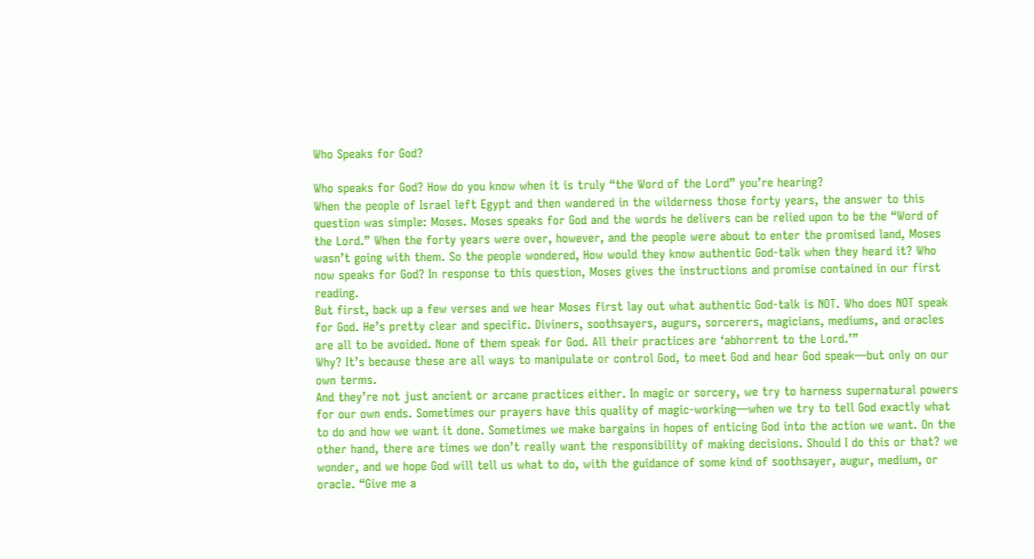Who Speaks for God?

Who speaks for God? How do you know when it is truly “the Word of the Lord” you’re hearing?
When the people of Israel left Egypt and then wandered in the wilderness those forty years, the answer to this question was simple: Moses. Moses speaks for God and the words he delivers can be relied upon to be the “Word of the Lord.” When the forty years were over, however, and the people were about to enter the promised land, Moses wasn’t going with them. So the people wondered, How would they know authentic God-talk when they heard it? Who now speaks for God? In response to this question, Moses gives the instructions and promise contained in our first reading.
But first, back up a few verses and we hear Moses first lay out what authentic God-talk is NOT. Who does NOT speak for God. He’s pretty clear and specific. Diviners, soothsayers, augurs, sorcerers, magicians, mediums, and oracles are all to be avoided. None of them speak for God. All their practices are ‘abhorrent to the Lord.’”
Why? It’s because these are all ways to manipulate or control God, to meet God and hear God speak—but only on our own terms.
And they’re not just ancient or arcane practices either. In magic or sorcery, we try to harness supernatural powers for our own ends. Sometimes our prayers have this quality of magic-working—when we try to tell God exactly what to do and how we want it done. Sometimes we make bargains in hopes of enticing God into the action we want. On the other hand, there are times we don’t really want the responsibility of making decisions. Should I do this or that? we wonder, and we hope God will tell us what to do, with the guidance of some kind of soothsayer, augur, medium, or oracle. “Give me a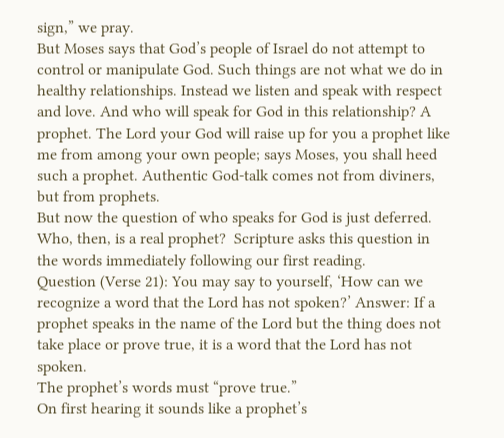sign,” we pray.
But Moses says that God’s people of Israel do not attempt to control or manipulate God. Such things are not what we do in healthy relationships. Instead we listen and speak with respect and love. And who will speak for God in this relationship? A prophet. The Lord your God will raise up for you a prophet like me from among your own people; says Moses, you shall heed such a prophet. Authentic God-talk comes not from diviners, but from prophets.
But now the question of who speaks for God is just deferred. Who, then, is a real prophet?  Scripture asks this question in the words immediately following our first reading.
Question (Verse 21): You may say to yourself, ‘How can we recognize a word that the Lord has not spoken?’ Answer: If a prophet speaks in the name of the Lord but the thing does not take place or prove true, it is a word that the Lord has not spoken.
The prophet’s words must “prove true.”
On first hearing it sounds like a prophet’s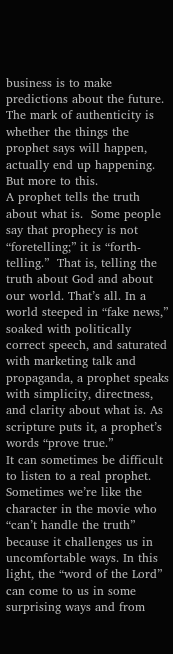business is to make predictions about the future. The mark of authenticity is whether the things the prophet says will happen, actually end up happening. But more to this.
A prophet tells the truth about what is.  Some people say that prophecy is not “foretelling;” it is “forth-telling.”  That is, telling the truth about God and about our world. That’s all. In a world steeped in “fake news,” soaked with politically correct speech, and saturated with marketing talk and propaganda, a prophet speaks with simplicity, directness, and clarity about what is. As scripture puts it, a prophet’s words “prove true.”
It can sometimes be difficult to listen to a real prophet. Sometimes we’re like the character in the movie who “can’t handle the truth” because it challenges us in uncomfortable ways. In this light, the “word of the Lord” can come to us in some surprising ways and from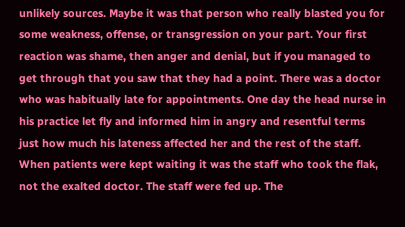unlikely sources. Maybe it was that person who really blasted you for some weakness, offense, or transgression on your part. Your first reaction was shame, then anger and denial, but if you managed to get through that you saw that they had a point. There was a doctor who was habitually late for appointments. One day the head nurse in his practice let fly and informed him in angry and resentful terms just how much his lateness affected her and the rest of the staff. When patients were kept waiting it was the staff who took the flak, not the exalted doctor. The staff were fed up. The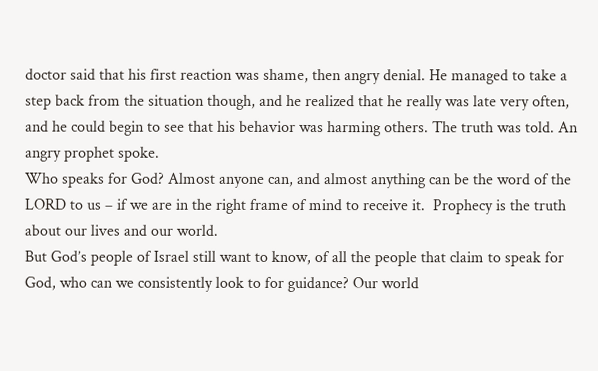doctor said that his first reaction was shame, then angry denial. He managed to take a step back from the situation though, and he realized that he really was late very often, and he could begin to see that his behavior was harming others. The truth was told. An angry prophet spoke.
Who speaks for God? Almost anyone can, and almost anything can be the word of the LORD to us – if we are in the right frame of mind to receive it.  Prophecy is the truth about our lives and our world.
But God’s people of Israel still want to know, of all the people that claim to speak for God, who can we consistently look to for guidance? Our world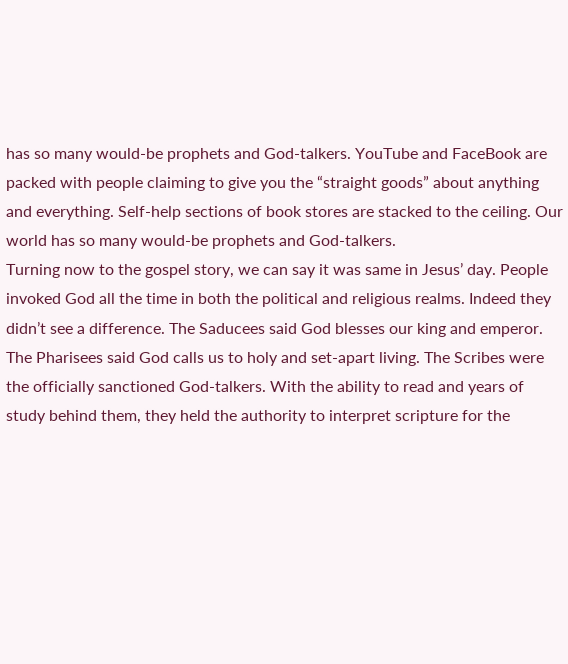has so many would-be prophets and God-talkers. YouTube and FaceBook are packed with people claiming to give you the “straight goods” about anything and everything. Self-help sections of book stores are stacked to the ceiling. Our world has so many would-be prophets and God-talkers.
Turning now to the gospel story, we can say it was same in Jesus’ day. People invoked God all the time in both the political and religious realms. Indeed they didn’t see a difference. The Saducees said God blesses our king and emperor. The Pharisees said God calls us to holy and set-apart living. The Scribes were the officially sanctioned God-talkers. With the ability to read and years of study behind them, they held the authority to interpret scripture for the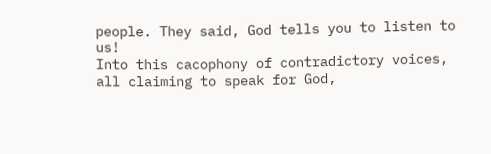people. They said, God tells you to listen to us!
Into this cacophony of contradictory voices, all claiming to speak for God,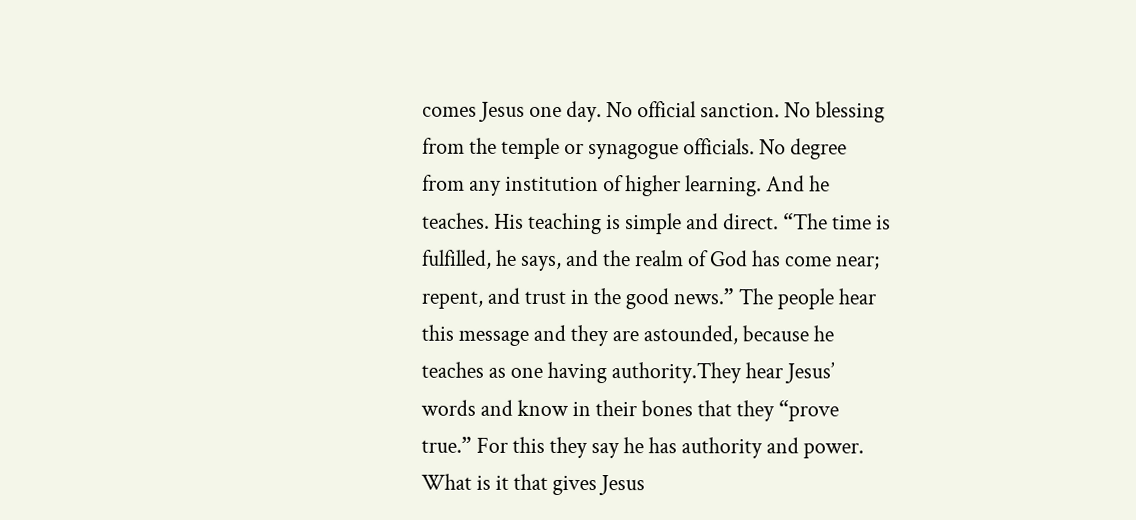comes Jesus one day. No official sanction. No blessing from the temple or synagogue officials. No degree from any institution of higher learning. And he teaches. His teaching is simple and direct. “The time is fulfilled, he says, and the realm of God has come near; repent, and trust in the good news.” The people hear this message and they are astounded, because he teaches as one having authority.They hear Jesus’ words and know in their bones that they “prove true.” For this they say he has authority and power.
What is it that gives Jesus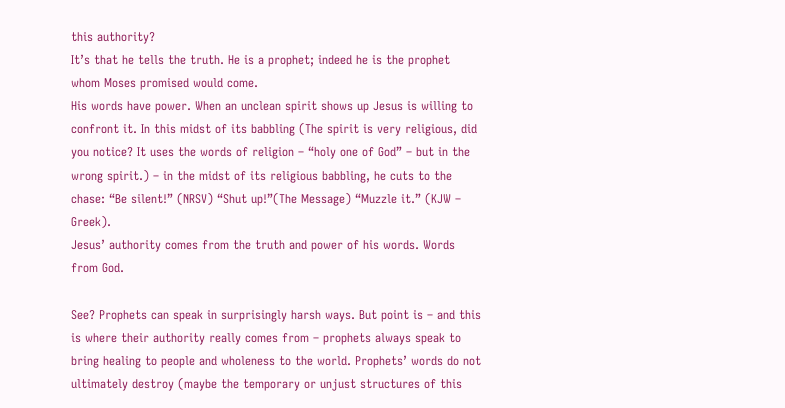this authority?
It’s that he tells the truth. He is a prophet; indeed he is the prophet whom Moses promised would come.
His words have power. When an unclean spirit shows up Jesus is willing to confront it. In this midst of its babbling (The spirit is very religious, did you notice? It uses the words of religion – “holy one of God” – but in the wrong spirit.) – in the midst of its religious babbling, he cuts to the chase: “Be silent!” (NRSV) “Shut up!”(The Message) “Muzzle it.” (KJW – Greek).
Jesus’ authority comes from the truth and power of his words. Words from God.

See? Prophets can speak in surprisingly harsh ways. But point is – and this is where their authority really comes from – prophets always speak to bring healing to people and wholeness to the world. Prophets’ words do not ultimately destroy (maybe the temporary or unjust structures of this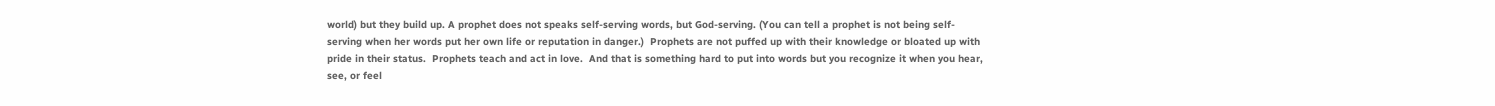world) but they build up. A prophet does not speaks self-serving words, but God-serving. (You can tell a prophet is not being self-serving when her words put her own life or reputation in danger.)  Prophets are not puffed up with their knowledge or bloated up with pride in their status.  Prophets teach and act in love.  And that is something hard to put into words but you recognize it when you hear, see, or feel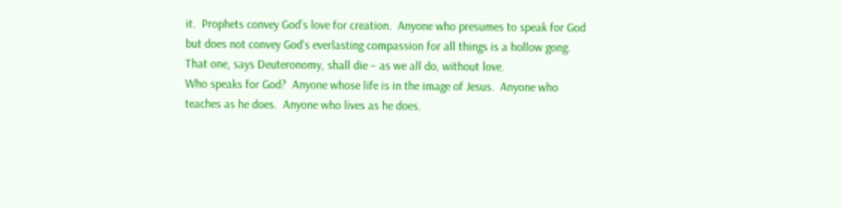it.  Prophets convey God’s love for creation.  Anyone who presumes to speak for God but does not convey God’s everlasting compassion for all things is a hollow gong.  That one, says Deuteronomy, shall die – as we all do, without love.
Who speaks for God?  Anyone whose life is in the image of Jesus.  Anyone who teaches as he does.  Anyone who lives as he does.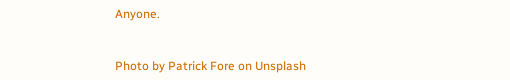Anyone.


Photo by Patrick Fore on Unsplash